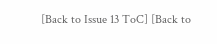[Back to Issue 13 ToC] [Back to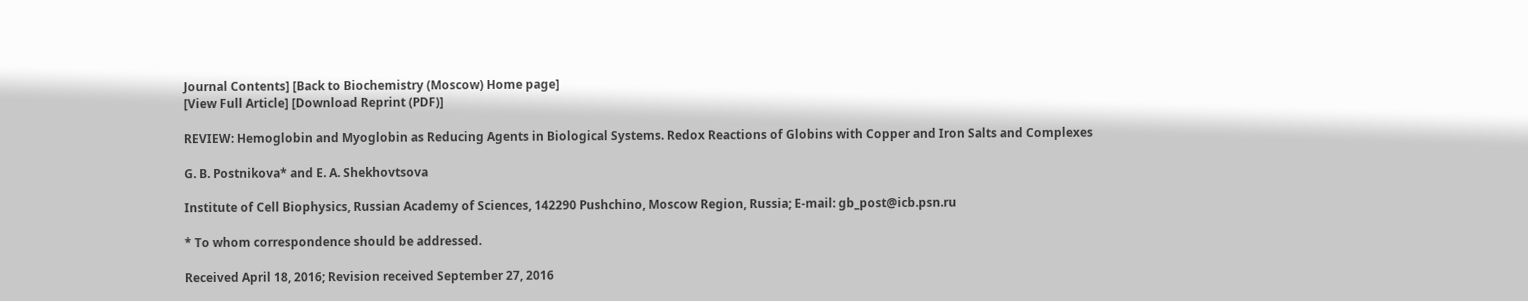Journal Contents] [Back to Biochemistry (Moscow) Home page]
[View Full Article] [Download Reprint (PDF)]

REVIEW: Hemoglobin and Myoglobin as Reducing Agents in Biological Systems. Redox Reactions of Globins with Copper and Iron Salts and Complexes

G. B. Postnikova* and E. A. Shekhovtsova

Institute of Cell Biophysics, Russian Academy of Sciences, 142290 Pushchino, Moscow Region, Russia; E-mail: gb_post@icb.psn.ru

* To whom correspondence should be addressed.

Received April 18, 2016; Revision received September 27, 2016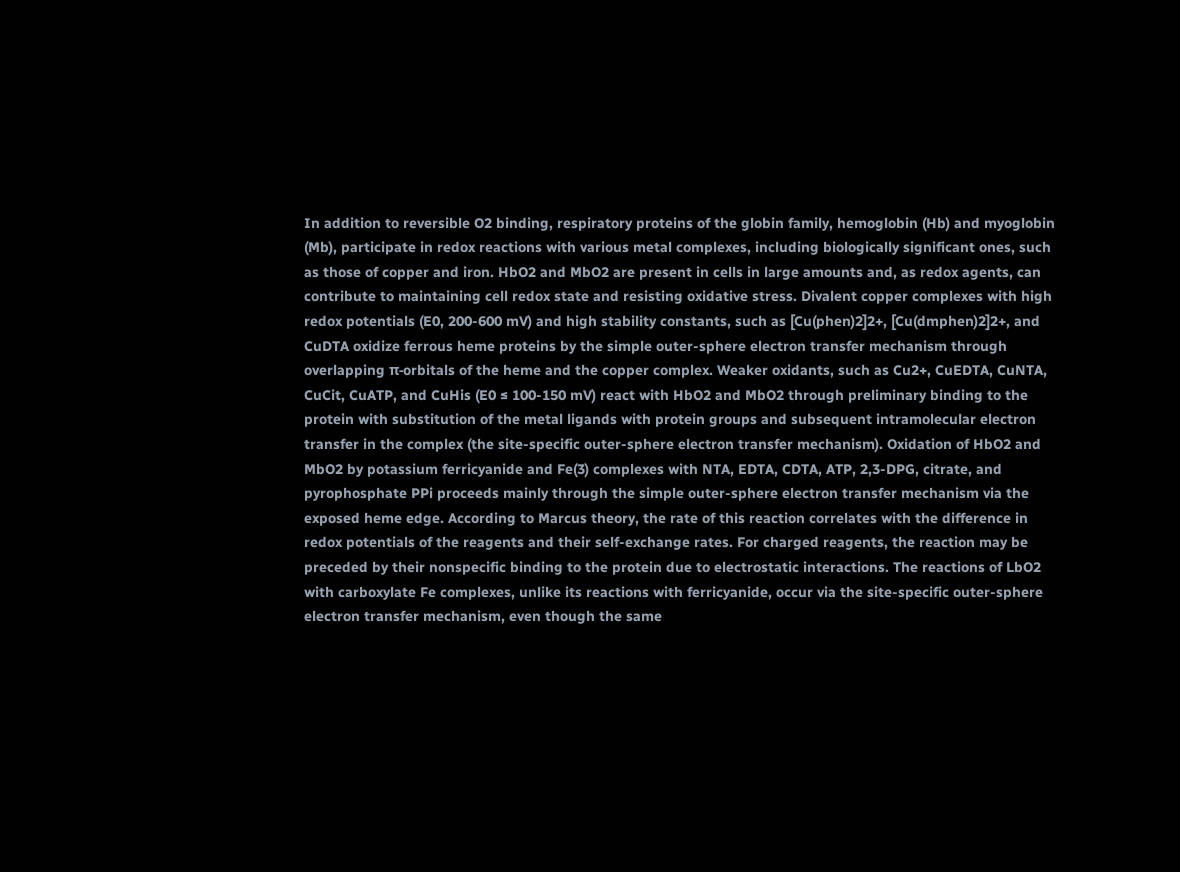In addition to reversible O2 binding, respiratory proteins of the globin family, hemoglobin (Hb) and myoglobin (Mb), participate in redox reactions with various metal complexes, including biologically significant ones, such as those of copper and iron. HbO2 and MbO2 are present in cells in large amounts and, as redox agents, can contribute to maintaining cell redox state and resisting oxidative stress. Divalent copper complexes with high redox potentials (E0, 200-600 mV) and high stability constants, such as [Cu(phen)2]2+, [Cu(dmphen)2]2+, and CuDTA oxidize ferrous heme proteins by the simple outer-sphere electron transfer mechanism through overlapping π-orbitals of the heme and the copper complex. Weaker oxidants, such as Cu2+, CuEDTA, CuNTA, CuCit, CuATP, and CuHis (E0 ≤ 100-150 mV) react with HbO2 and MbO2 through preliminary binding to the protein with substitution of the metal ligands with protein groups and subsequent intramolecular electron transfer in the complex (the site-specific outer-sphere electron transfer mechanism). Oxidation of HbO2 and MbO2 by potassium ferricyanide and Fe(3) complexes with NTA, EDTA, CDTA, ATP, 2,3-DPG, citrate, and pyrophosphate PPi proceeds mainly through the simple outer-sphere electron transfer mechanism via the exposed heme edge. According to Marcus theory, the rate of this reaction correlates with the difference in redox potentials of the reagents and their self-exchange rates. For charged reagents, the reaction may be preceded by their nonspecific binding to the protein due to electrostatic interactions. The reactions of LbO2 with carboxylate Fe complexes, unlike its reactions with ferricyanide, occur via the site-specific outer-sphere electron transfer mechanism, even though the same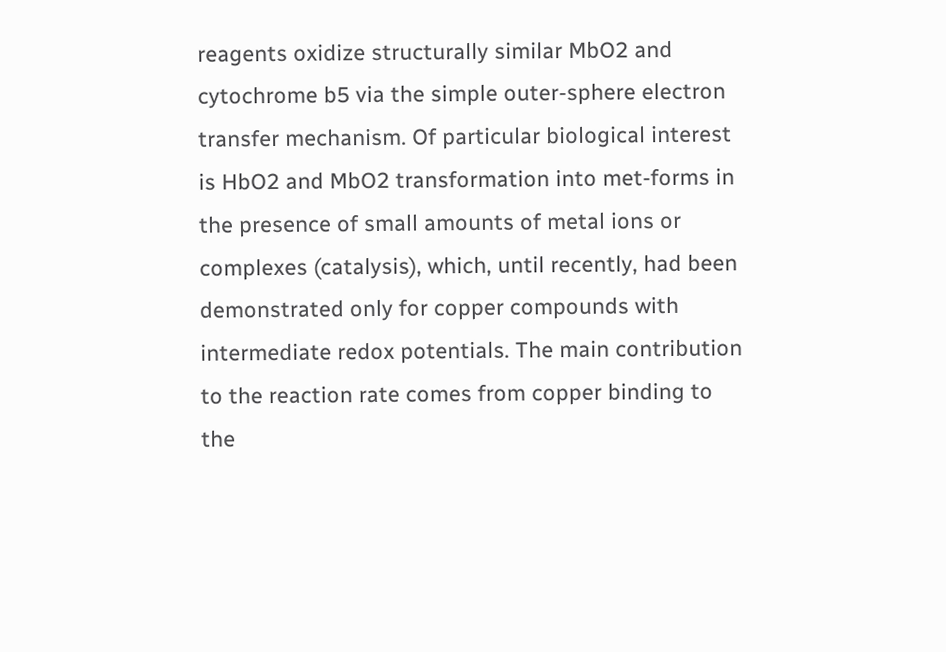reagents oxidize structurally similar MbO2 and cytochrome b5 via the simple outer-sphere electron transfer mechanism. Of particular biological interest is HbO2 and MbO2 transformation into met-forms in the presence of small amounts of metal ions or complexes (catalysis), which, until recently, had been demonstrated only for copper compounds with intermediate redox potentials. The main contribution to the reaction rate comes from copper binding to the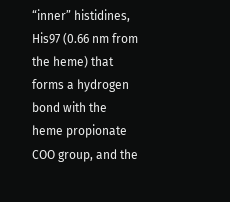“inner” histidines, His97 (0.66 nm from the heme) that forms a hydrogen bond with the heme propionate COO group, and the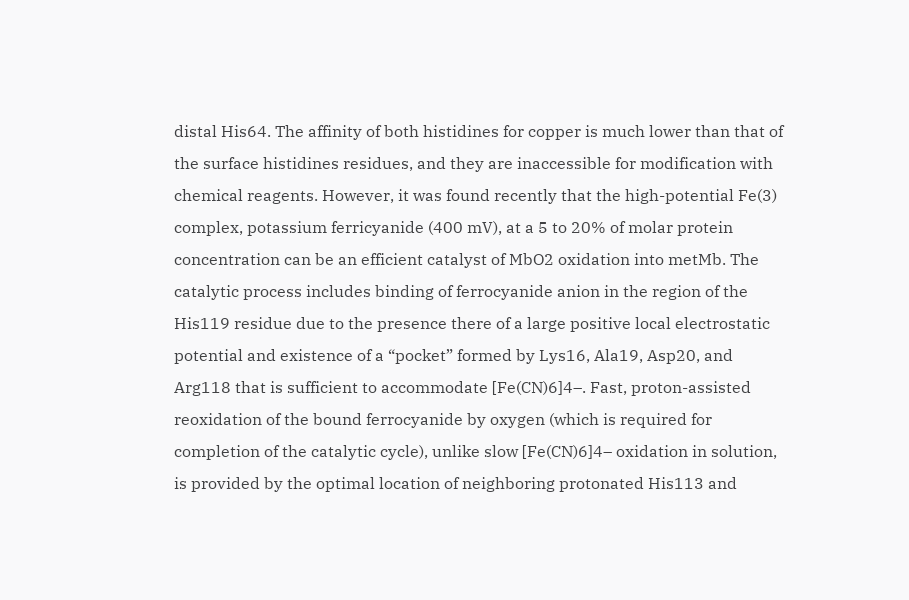distal His64. The affinity of both histidines for copper is much lower than that of the surface histidines residues, and they are inaccessible for modification with chemical reagents. However, it was found recently that the high-potential Fe(3) complex, potassium ferricyanide (400 mV), at a 5 to 20% of molar protein concentration can be an efficient catalyst of MbO2 oxidation into metMb. The catalytic process includes binding of ferrocyanide anion in the region of the His119 residue due to the presence there of a large positive local electrostatic potential and existence of a “pocket” formed by Lys16, Ala19, Asp20, and Arg118 that is sufficient to accommodate [Fe(CN)6]4–. Fast, proton-assisted reoxidation of the bound ferrocyanide by oxygen (which is required for completion of the catalytic cycle), unlike slow [Fe(CN)6]4– oxidation in solution, is provided by the optimal location of neighboring protonated His113 and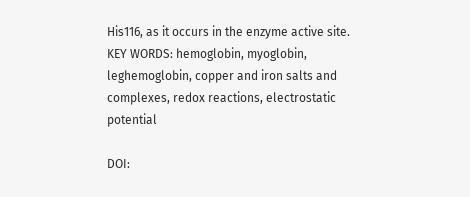His116, as it occurs in the enzyme active site.
KEY WORDS: hemoglobin, myoglobin, leghemoglobin, copper and iron salts and complexes, redox reactions, electrostatic potential

DOI: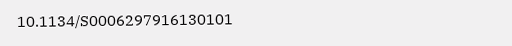10.1134/S0006297916130101